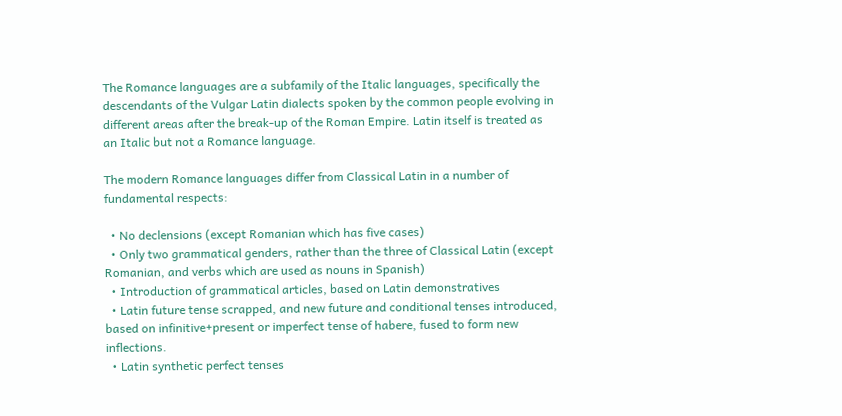The Romance languages are a subfamily of the Italic languages, specifically the descendants of the Vulgar Latin dialects spoken by the common people evolving in different areas after the break-up of the Roman Empire. Latin itself is treated as an Italic but not a Romance language.

The modern Romance languages differ from Classical Latin in a number of fundamental respects:

  • No declensions (except Romanian which has five cases)
  • Only two grammatical genders, rather than the three of Classical Latin (except Romanian, and verbs which are used as nouns in Spanish)
  • Introduction of grammatical articles, based on Latin demonstratives
  • Latin future tense scrapped, and new future and conditional tenses introduced, based on infinitive+present or imperfect tense of habere, fused to form new inflections.
  • Latin synthetic perfect tenses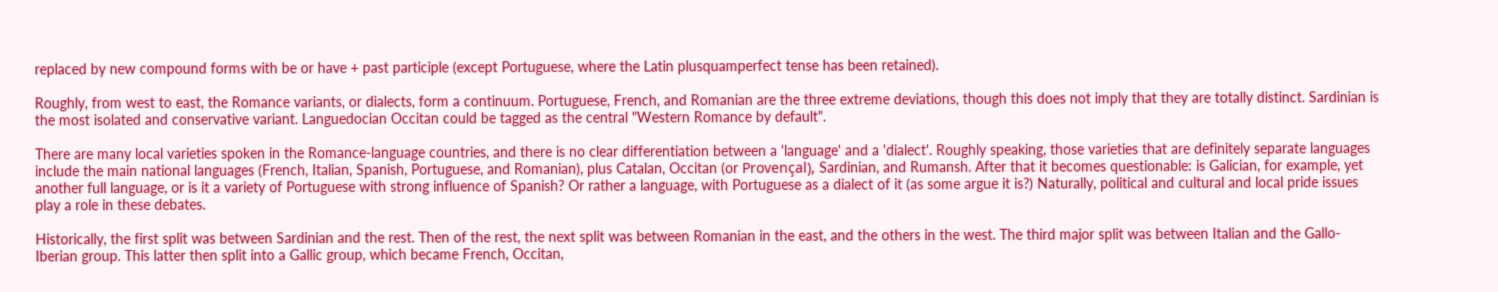replaced by new compound forms with be or have + past participle (except Portuguese, where the Latin plusquamperfect tense has been retained).

Roughly, from west to east, the Romance variants, or dialects, form a continuum. Portuguese, French, and Romanian are the three extreme deviations, though this does not imply that they are totally distinct. Sardinian is the most isolated and conservative variant. Languedocian Occitan could be tagged as the central "Western Romance by default".

There are many local varieties spoken in the Romance-language countries, and there is no clear differentiation between a 'language' and a 'dialect'. Roughly speaking, those varieties that are definitely separate languages include the main national languages (French, Italian, Spanish, Portuguese, and Romanian), plus Catalan, Occitan (or Provençal), Sardinian, and Rumansh. After that it becomes questionable: is Galician, for example, yet another full language, or is it a variety of Portuguese with strong influence of Spanish? Or rather a language, with Portuguese as a dialect of it (as some argue it is?) Naturally, political and cultural and local pride issues play a role in these debates.

Historically, the first split was between Sardinian and the rest. Then of the rest, the next split was between Romanian in the east, and the others in the west. The third major split was between Italian and the Gallo-Iberian group. This latter then split into a Gallic group, which became French, Occitan,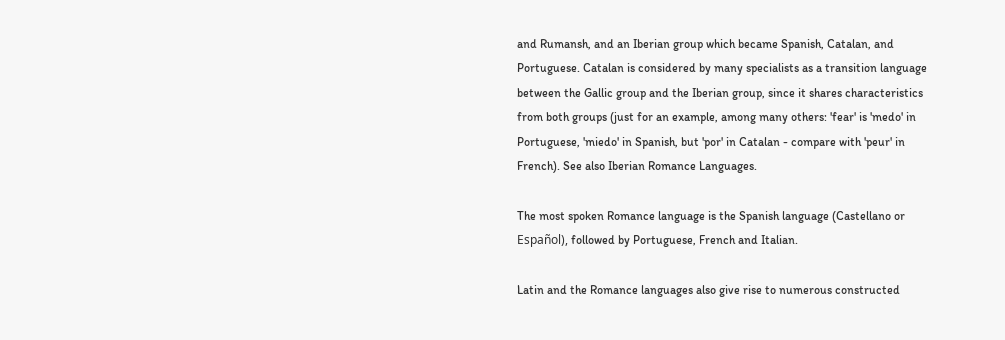and Rumansh, and an Iberian group which became Spanish, Catalan, and Portuguese. Catalan is considered by many specialists as a transition language between the Gallic group and the Iberian group, since it shares characteristics from both groups (just for an example, among many others: 'fear' is 'medo' in Portuguese, 'miedo' in Spanish, but 'por' in Catalan - compare with 'peur' in French). See also Iberian Romance Languages.

The most spoken Romance language is the Spanish language (Castellano or Español), followed by Portuguese, French and Italian.

Latin and the Romance languages also give rise to numerous constructed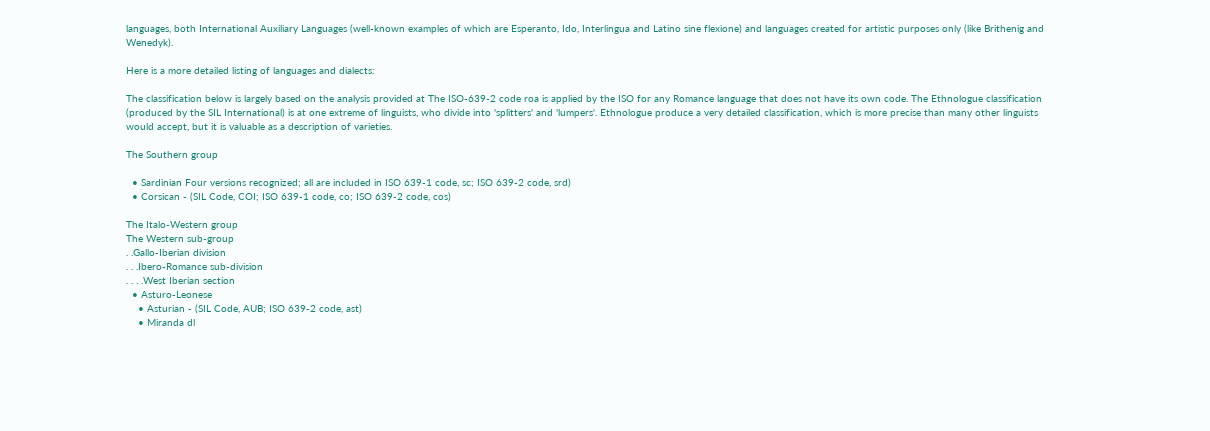languages, both International Auxiliary Languages (well-known examples of which are Esperanto, Ido, Interlingua and Latino sine flexione) and languages created for artistic purposes only (like Brithenig and Wenedyk).

Here is a more detailed listing of languages and dialects:

The classification below is largely based on the analysis provided at The ISO-639-2 code roa is applied by the ISO for any Romance language that does not have its own code. The Ethnologue classification (produced by the SIL International) is at one extreme of linguists, who divide into 'splitters' and 'lumpers'. Ethnologue produce a very detailed classification, which is more precise than many other linguists would accept, but it is valuable as a description of varieties.

The Southern group

  • Sardinian Four versions recognized; all are included in ISO 639-1 code, sc; ISO 639-2 code, srd)
  • Corsican - (SIL Code, COI; ISO 639-1 code, co; ISO 639-2 code, cos)

The Italo-Western group
The Western sub-group
. .Gallo-Iberian division
. . .Ibero-Romance sub-division
. . . .West Iberian section
  • Asturo-Leonese
    • Asturian - (SIL Code, AUB; ISO 639-2 code, ast)
    • Miranda dl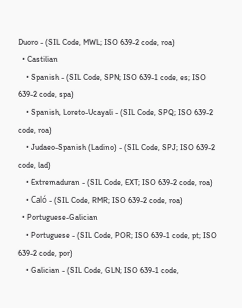Duoro - (SIL Code, MWL; ISO 639-2 code, roa)
  • Castilian
    • Spanish - (SIL Code, SPN; ISO 639-1 code, es; ISO 639-2 code, spa)
    • Spanish, Loreto-Ucayali - (SIL Code, SPQ; ISO 639-2 code, roa)
    • Judaeo-Spanish (Ladino) - (SIL Code, SPJ; ISO 639-2 code, lad)
    • Extremaduran - (SIL Code, EXT; ISO 639-2 code, roa)
    • Caló - (SIL Code, RMR; ISO 639-2 code, roa)
  • Portuguese-Galician
    • Portuguese - (SIL Code, POR; ISO 639-1 code, pt; ISO 639-2 code, por)
    • Galician - (SIL Code, GLN; ISO 639-1 code,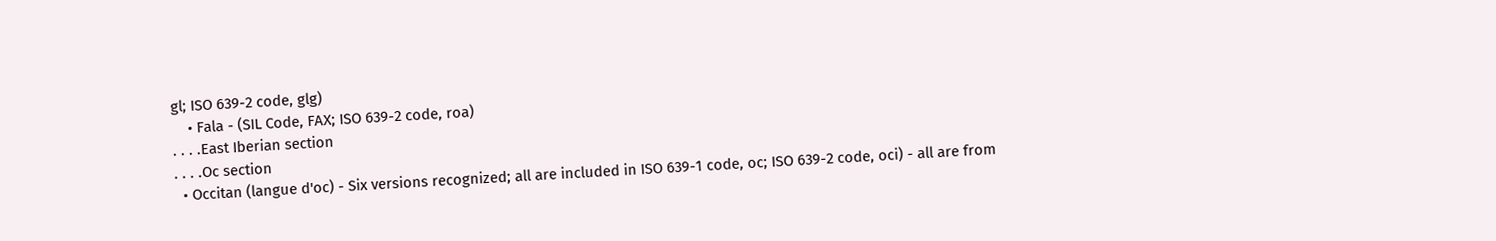gl; ISO 639-2 code, glg)
    • Fala - (SIL Code, FAX; ISO 639-2 code, roa)
. . . .East Iberian section
. . . .Oc section
  • Occitan (langue d'oc) - Six versions recognized; all are included in ISO 639-1 code, oc; ISO 639-2 code, oci) - all are from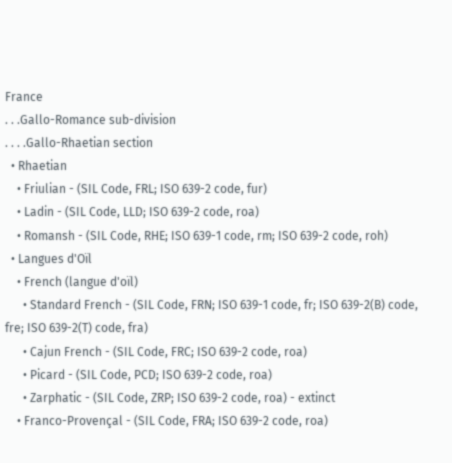France
. . .Gallo-Romance sub-division
. . . .Gallo-Rhaetian section
  • Rhaetian
    • Friulian - (SIL Code, FRL; ISO 639-2 code, fur)
    • Ladin - (SIL Code, LLD; ISO 639-2 code, roa)
    • Romansh - (SIL Code, RHE; ISO 639-1 code, rm; ISO 639-2 code, roh)
  • Langues d'Oïl
    • French (langue d'oïl)
      • Standard French - (SIL Code, FRN; ISO 639-1 code, fr; ISO 639-2(B) code, fre; ISO 639-2(T) code, fra)
      • Cajun French - (SIL Code, FRC; ISO 639-2 code, roa)
      • Picard - (SIL Code, PCD; ISO 639-2 code, roa)
      • Zarphatic - (SIL Code, ZRP; ISO 639-2 code, roa) - extinct
    • Franco-Provençal - (SIL Code, FRA; ISO 639-2 code, roa)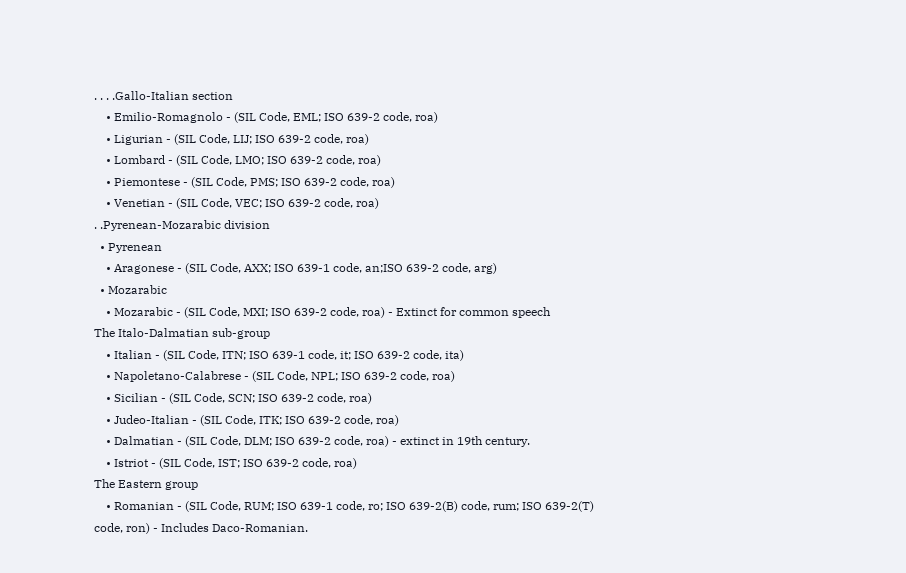. . . .Gallo-Italian section
    • Emilio-Romagnolo - (SIL Code, EML; ISO 639-2 code, roa)
    • Ligurian - (SIL Code, LIJ; ISO 639-2 code, roa)
    • Lombard - (SIL Code, LMO; ISO 639-2 code, roa)
    • Piemontese - (SIL Code, PMS; ISO 639-2 code, roa)
    • Venetian - (SIL Code, VEC; ISO 639-2 code, roa)
. .Pyrenean-Mozarabic division
  • Pyrenean
    • Aragonese - (SIL Code, AXX; ISO 639-1 code, an;ISO 639-2 code, arg)
  • Mozarabic
    • Mozarabic - (SIL Code, MXI; ISO 639-2 code, roa) - Extinct for common speech
The Italo-Dalmatian sub-group
    • Italian - (SIL Code, ITN; ISO 639-1 code, it; ISO 639-2 code, ita)
    • Napoletano-Calabrese - (SIL Code, NPL; ISO 639-2 code, roa)
    • Sicilian - (SIL Code, SCN; ISO 639-2 code, roa)
    • Judeo-Italian - (SIL Code, ITK; ISO 639-2 code, roa)
    • Dalmatian - (SIL Code, DLM; ISO 639-2 code, roa) - extinct in 19th century.
    • Istriot - (SIL Code, IST; ISO 639-2 code, roa)
The Eastern group
    • Romanian - (SIL Code, RUM; ISO 639-1 code, ro; ISO 639-2(B) code, rum; ISO 639-2(T) code, ron) - Includes Daco-Romanian.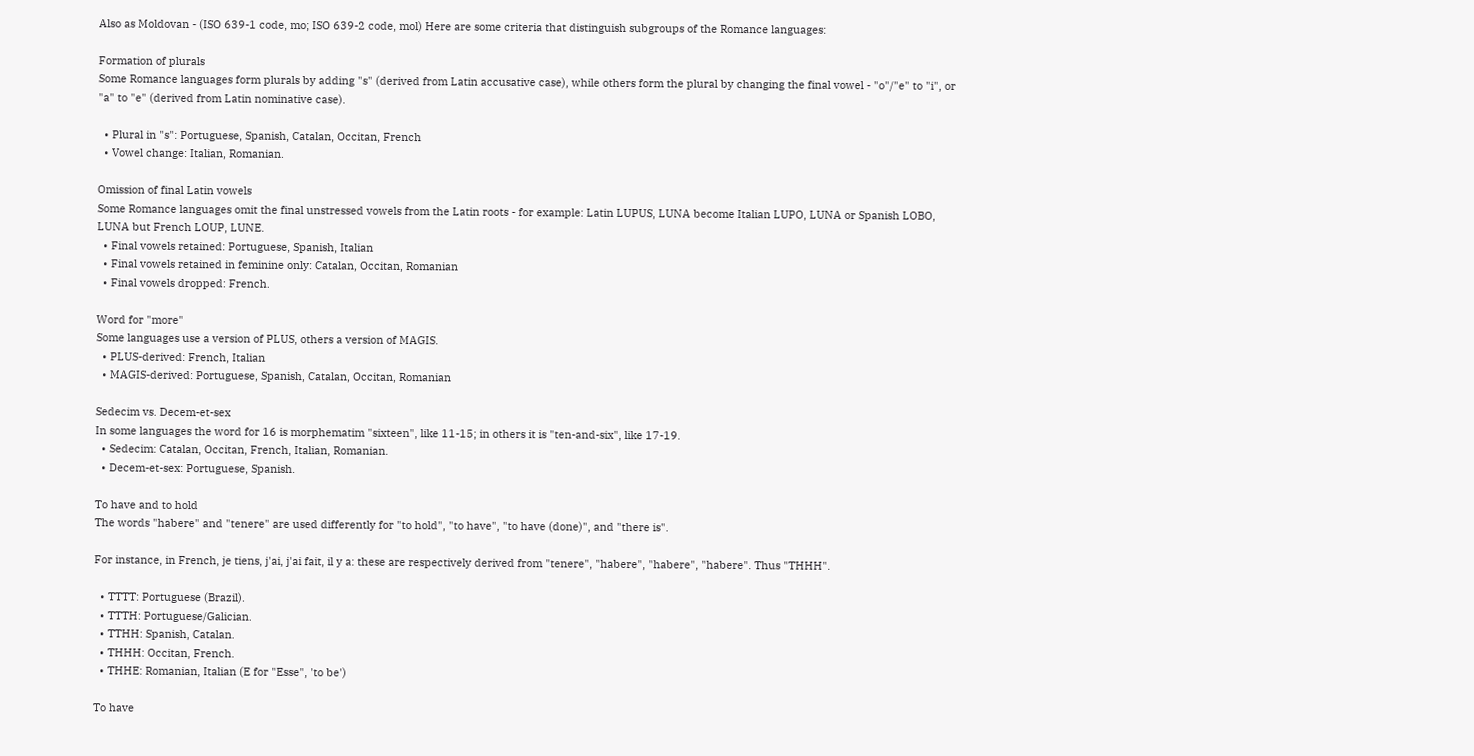Also as Moldovan - (ISO 639-1 code, mo; ISO 639-2 code, mol) Here are some criteria that distinguish subgroups of the Romance languages:

Formation of plurals
Some Romance languages form plurals by adding "s" (derived from Latin accusative case), while others form the plural by changing the final vowel - "o"/"e" to "i", or "a" to "e" (derived from Latin nominative case).

  • Plural in "s": Portuguese, Spanish, Catalan, Occitan, French
  • Vowel change: Italian, Romanian.

Omission of final Latin vowels
Some Romance languages omit the final unstressed vowels from the Latin roots - for example: Latin LUPUS, LUNA become Italian LUPO, LUNA or Spanish LOBO, LUNA but French LOUP, LUNE.
  • Final vowels retained: Portuguese, Spanish, Italian
  • Final vowels retained in feminine only: Catalan, Occitan, Romanian
  • Final vowels dropped: French.

Word for "more"
Some languages use a version of PLUS, others a version of MAGIS.
  • PLUS-derived: French, Italian
  • MAGIS-derived: Portuguese, Spanish, Catalan, Occitan, Romanian

Sedecim vs. Decem-et-sex
In some languages the word for 16 is morphematim "sixteen", like 11-15; in others it is "ten-and-six", like 17-19.
  • Sedecim: Catalan, Occitan, French, Italian, Romanian.
  • Decem-et-sex: Portuguese, Spanish.

To have and to hold
The words "habere" and "tenere" are used differently for "to hold", "to have", "to have (done)", and "there is".

For instance, in French, je tiens, j'ai, j'ai fait, il y a: these are respectively derived from "tenere", "habere", "habere", "habere". Thus "THHH".

  • TTTT: Portuguese (Brazil).
  • TTTH: Portuguese/Galician.
  • TTHH: Spanish, Catalan.
  • THHH: Occitan, French.
  • THHE: Romanian, Italian (E for "Esse", 'to be')

To have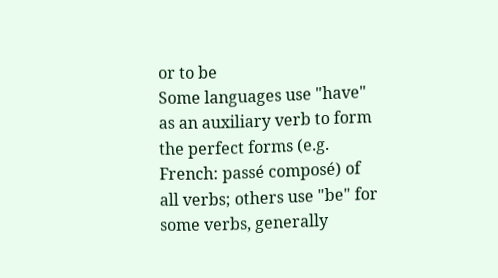or to be
Some languages use "have" as an auxiliary verb to form the perfect forms (e.g. French: passé composé) of all verbs; others use "be" for some verbs, generally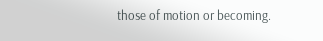those of motion or becoming.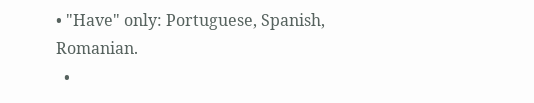• "Have" only: Portuguese, Spanish, Romanian.
  •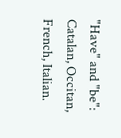"Have" and "be": Catalan, Occitan, French, Italian.